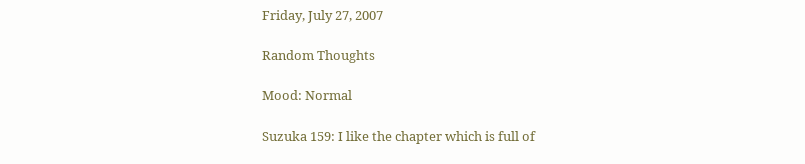Friday, July 27, 2007

Random Thoughts

Mood: Normal

Suzuka 159: I like the chapter which is full of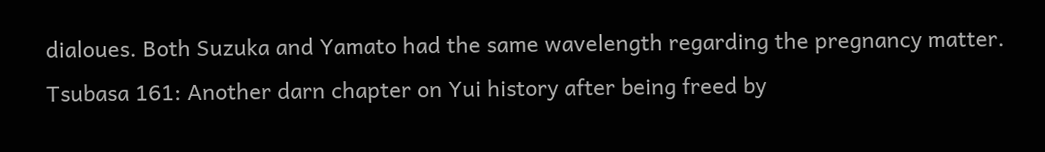dialoues. Both Suzuka and Yamato had the same wavelength regarding the pregnancy matter.
Tsubasa 161: Another darn chapter on Yui history after being freed by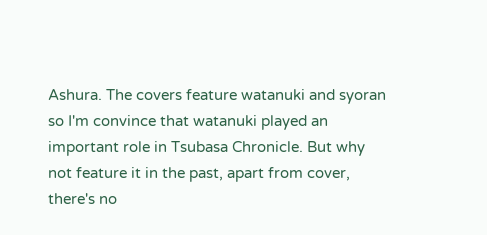Ashura. The covers feature watanuki and syoran so I'm convince that watanuki played an important role in Tsubasa Chronicle. But why not feature it in the past, apart from cover, there's no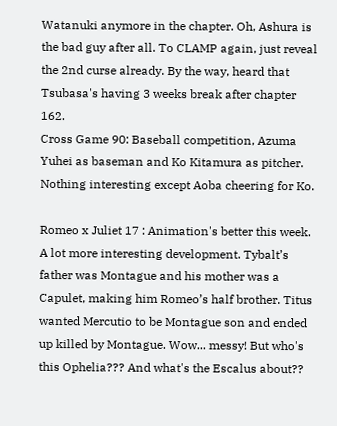Watanuki anymore in the chapter. Oh, Ashura is the bad guy after all. To CLAMP again, just reveal the 2nd curse already. By the way, heard that Tsubasa's having 3 weeks break after chapter 162.
Cross Game 90: Baseball competition, Azuma Yuhei as baseman and Ko Kitamura as pitcher. Nothing interesting except Aoba cheering for Ko.

Romeo x Juliet 17 : Animation's better this week. A lot more interesting development. Tybalt’s father was Montague and his mother was a Capulet, making him Romeo’s half brother. Titus wanted Mercutio to be Montague son and ended up killed by Montague. Wow... messy! But who's this Ophelia??? And what's the Escalus about??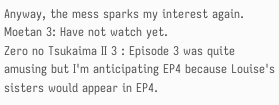Anyway, the mess sparks my interest again.
Moetan 3: Have not watch yet.
Zero no Tsukaima II 3 : Episode 3 was quite amusing but I'm anticipating EP4 because Louise's sisters would appear in EP4.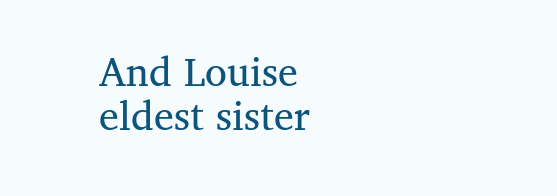And Louise eldest sister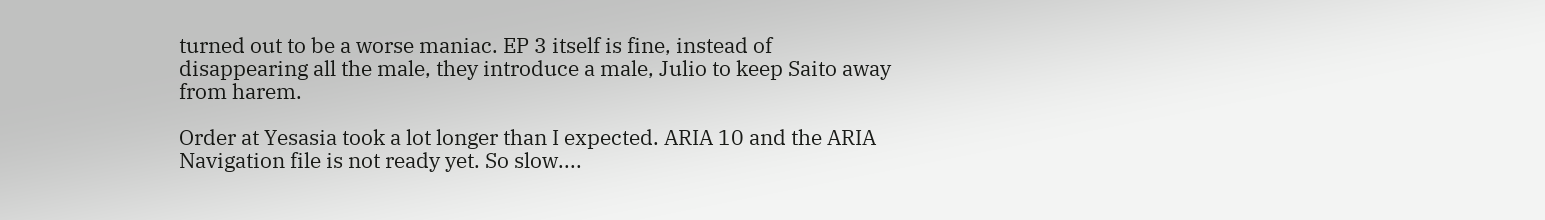turned out to be a worse maniac. EP 3 itself is fine, instead of disappearing all the male, they introduce a male, Julio to keep Saito away from harem.

Order at Yesasia took a lot longer than I expected. ARIA 10 and the ARIA Navigation file is not ready yet. So slow....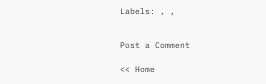Labels: , ,


Post a Comment

<< Home